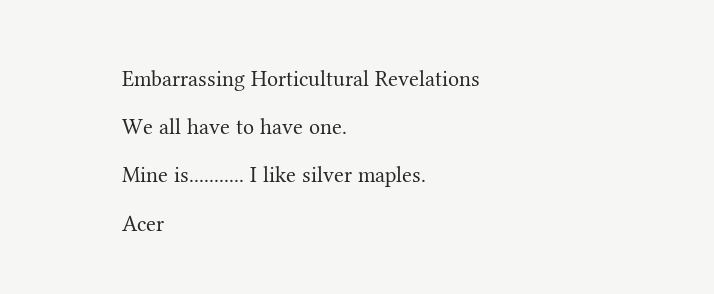Embarrassing Horticultural Revelations

We all have to have one.

Mine is........... I like silver maples.

Acer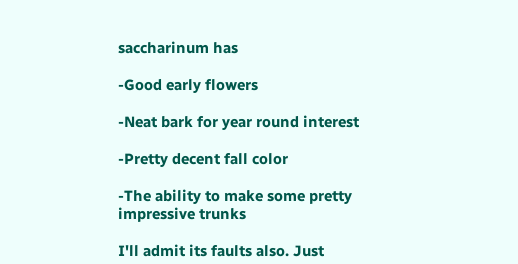saccharinum has

-Good early flowers

-Neat bark for year round interest

-Pretty decent fall color

-The ability to make some pretty impressive trunks

I'll admit its faults also. Just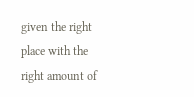given the right place with the right amount of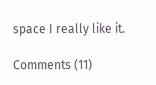space I really like it.

Comments (11)